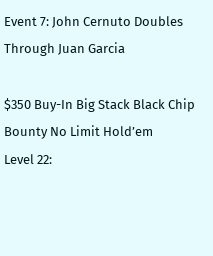Event 7: John Cernuto Doubles Through Juan Garcia

$350 Buy-In Big Stack Black Chip Bounty No Limit Hold’em
Level 22: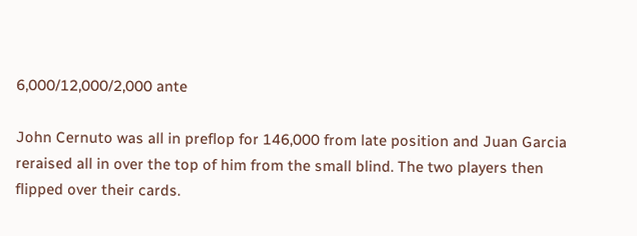6,000/12,000/2,000 ante

John Cernuto was all in preflop for 146,000 from late position and Juan Garcia reraised all in over the top of him from the small blind. The two players then flipped over their cards.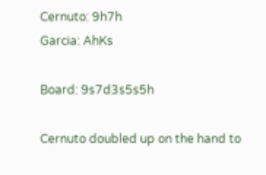Cernuto: 9h7h
Garcia: AhKs

Board: 9s7d3s5s5h

Cernuto doubled up on the hand to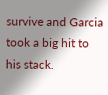survive and Garcia took a big hit to his stack.